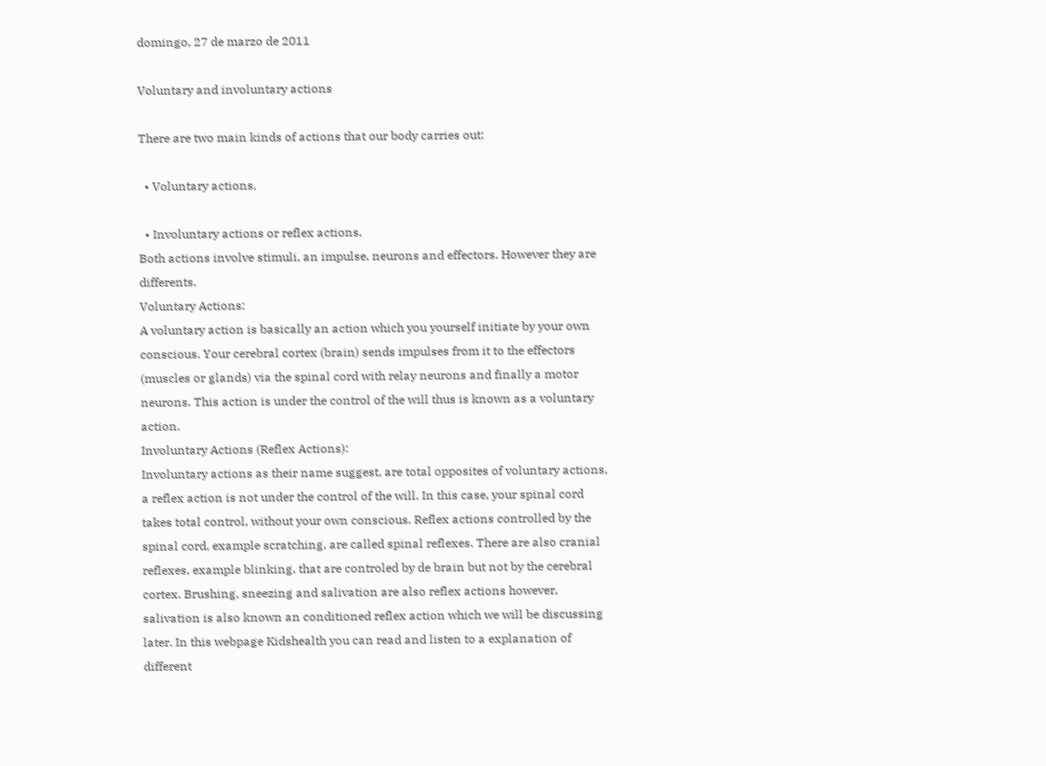domingo, 27 de marzo de 2011

Voluntary and involuntary actions

There are two main kinds of actions that our body carries out:

  • Voluntary actions,

  • Involuntary actions or reflex actions.
Both actions involve stimuli, an impulse, neurons and effectors. However they are differents.
Voluntary Actions:
A voluntary action is basically an action which you yourself initiate by your own conscious. Your cerebral cortex (brain) sends impulses from it to the effectors (muscles or glands) via the spinal cord with relay neurons and finally a motor neurons. This action is under the control of the will thus is known as a voluntary action.
Involuntary Actions (Reflex Actions):
Involuntary actions as their name suggest, are total opposites of voluntary actions, a reflex action is not under the control of the will. In this case, your spinal cord takes total control, without your own conscious. Reflex actions controlled by the spinal cord, example scratching, are called spinal reflexes. There are also cranial reflexes, example blinking, that are controled by de brain but not by the cerebral cortex. Brushing, sneezing and salivation are also reflex actions however, salivation is also known an conditioned reflex action which we will be discussing later. In this webpage Kidshealth you can read and listen to a explanation of different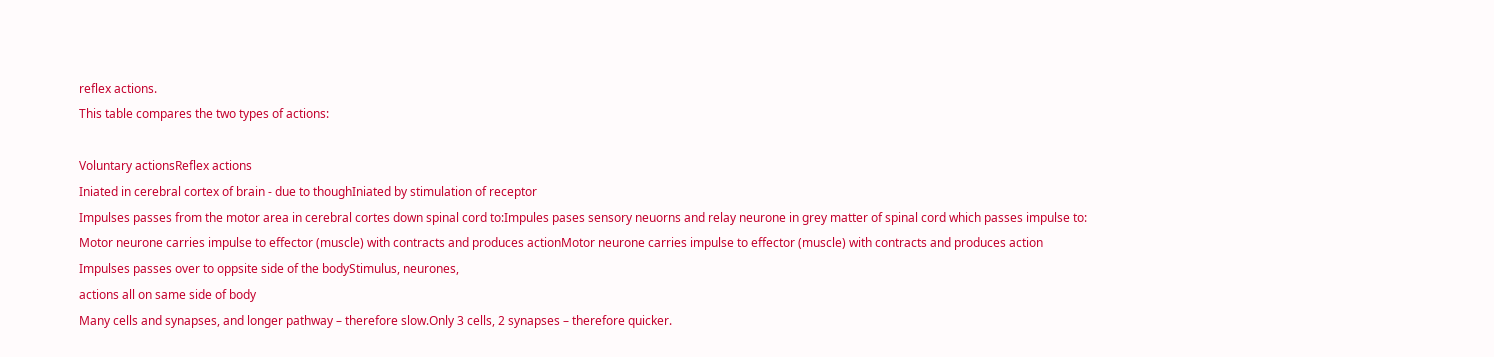reflex actions.
This table compares the two types of actions:

Voluntary actionsReflex actions
Iniated in cerebral cortex of brain - due to thoughIniated by stimulation of receptor
Impulses passes from the motor area in cerebral cortes down spinal cord to:Impules pases sensory neuorns and relay neurone in grey matter of spinal cord which passes impulse to:
Motor neurone carries impulse to effector (muscle) with contracts and produces actionMotor neurone carries impulse to effector (muscle) with contracts and produces action
Impulses passes over to oppsite side of the bodyStimulus, neurones,
actions all on same side of body
Many cells and synapses, and longer pathway – therefore slow.Only 3 cells, 2 synapses – therefore quicker.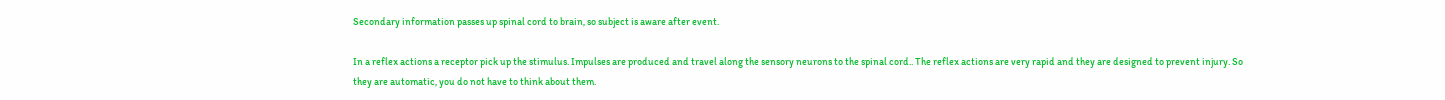Secondary information passes up spinal cord to brain, so subject is aware after event.

In a reflex actions a receptor pick up the stimulus. Impulses are produced and travel along the sensory neurons to the spinal cord.. The reflex actions are very rapid and they are designed to prevent injury. So they are automatic, you do not have to think about them.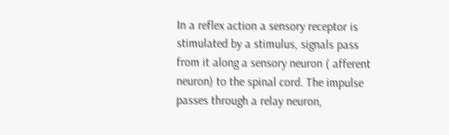In a reflex action a sensory receptor is stimulated by a stimulus, signals pass from it along a sensory neuron ( afferent neuron) to the spinal cord. The impulse passes through a relay neuron,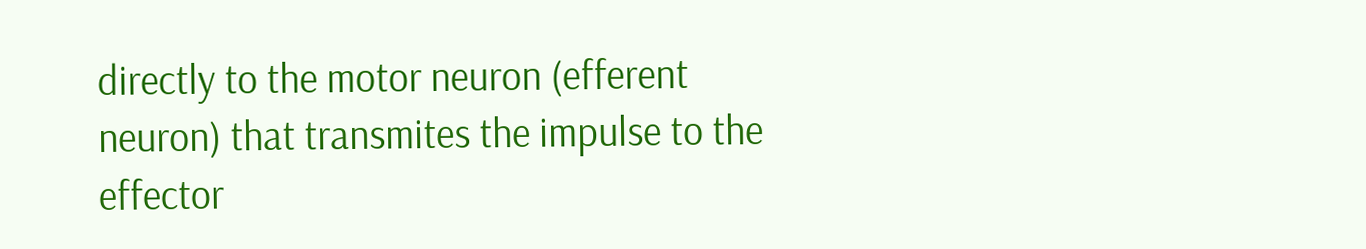directly to the motor neuron (efferent neuron) that transmites the impulse to the effector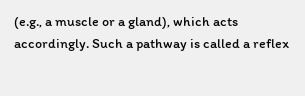(e.g., a muscle or a gland), which acts accordingly. Such a pathway is called a reflex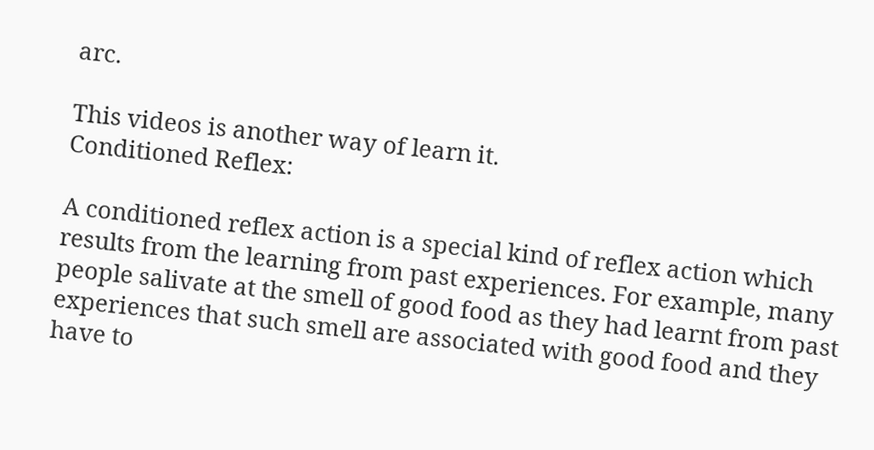arc.

This videos is another way of learn it.
Conditioned Reflex:

A conditioned reflex action is a special kind of reflex action which results from the learning from past experiences. For example, many people salivate at the smell of good food as they had learnt from past experiences that such smell are associated with good food and they have to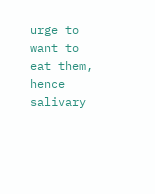urge to want to eat them, hence salivary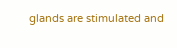glands are stimulated and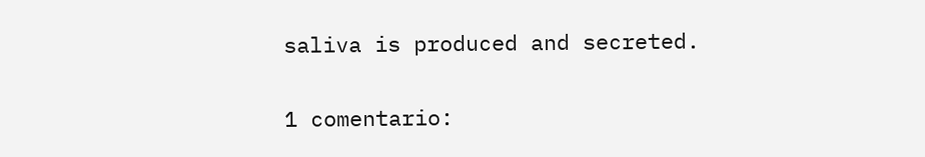saliva is produced and secreted.

1 comentario: